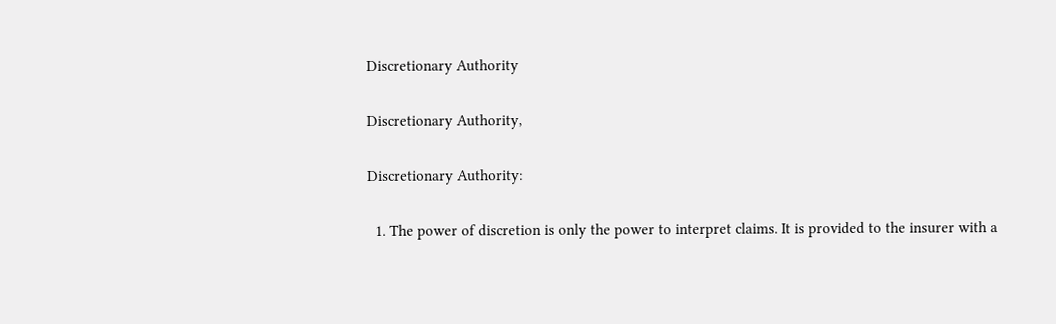Discretionary Authority

Discretionary Authority,

Discretionary Authority:

  1. The power of discretion is only the power to interpret claims. It is provided to the insurer with a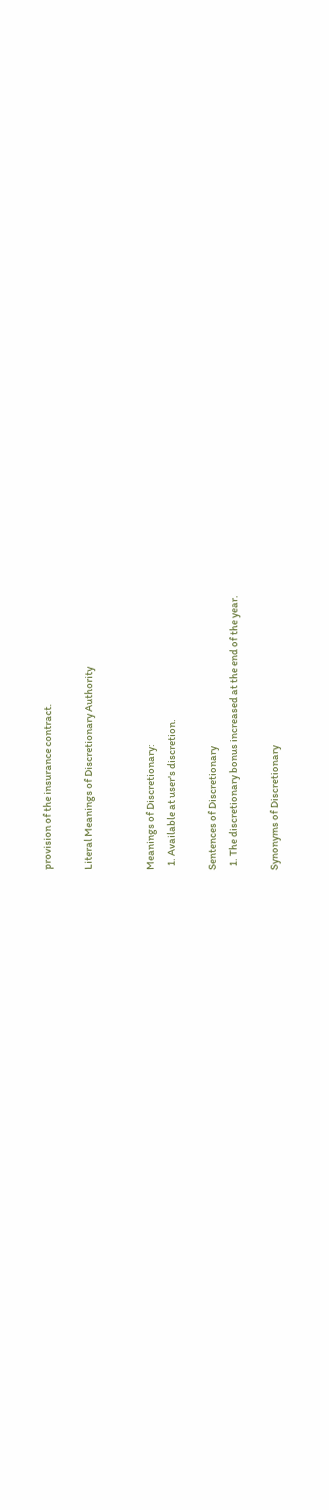provision of the insurance contract.

Literal Meanings of Discretionary Authority


Meanings of Discretionary:
  1. Available at user's discretion.

Sentences of Discretionary
  1. The discretionary bonus increased at the end of the year.

Synonyms of Discretionary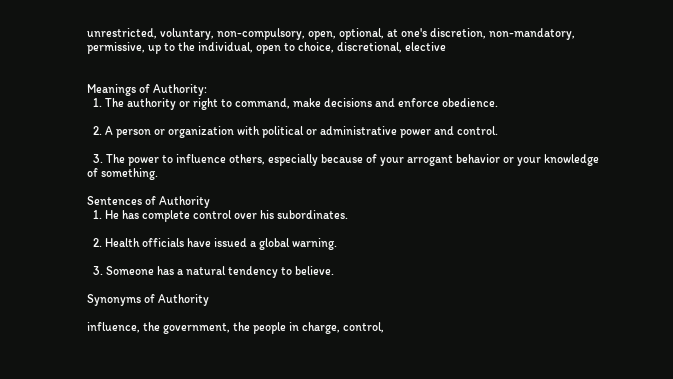unrestricted, voluntary, non-compulsory, open, optional, at one's discretion, non-mandatory, permissive, up to the individual, open to choice, discretional, elective


Meanings of Authority:
  1. The authority or right to command, make decisions and enforce obedience.

  2. A person or organization with political or administrative power and control.

  3. The power to influence others, especially because of your arrogant behavior or your knowledge of something.

Sentences of Authority
  1. He has complete control over his subordinates.

  2. Health officials have issued a global warning.

  3. Someone has a natural tendency to believe.

Synonyms of Authority

influence, the government, the people in charge, control,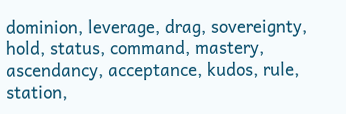dominion, leverage, drag, sovereignty, hold, status, command, mastery, ascendancy, acceptance, kudos, rule, station,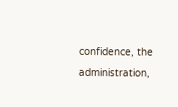confidence, the administration,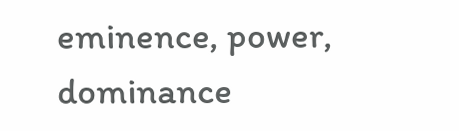eminence, power, dominance